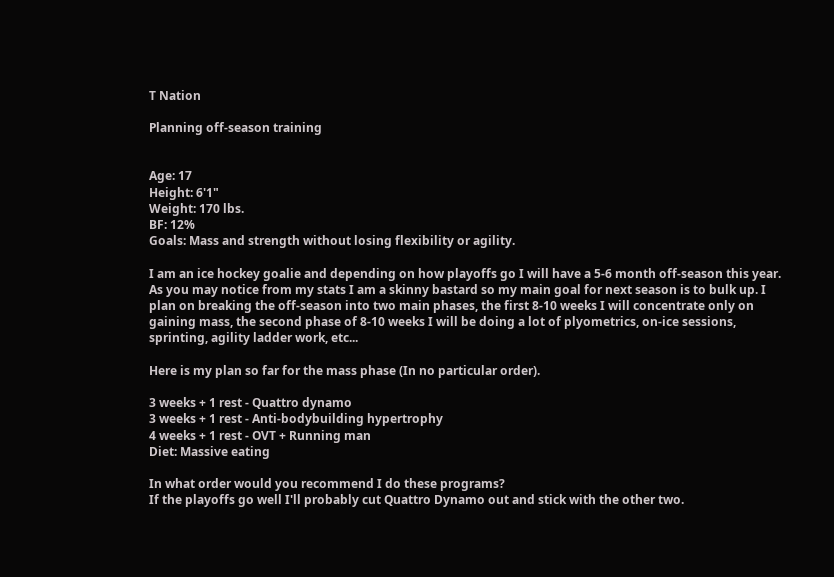T Nation

Planning off-season training


Age: 17
Height: 6'1"
Weight: 170 lbs.
BF: 12%
Goals: Mass and strength without losing flexibility or agility.

I am an ice hockey goalie and depending on how playoffs go I will have a 5-6 month off-season this year. As you may notice from my stats I am a skinny bastard so my main goal for next season is to bulk up. I plan on breaking the off-season into two main phases, the first 8-10 weeks I will concentrate only on gaining mass, the second phase of 8-10 weeks I will be doing a lot of plyometrics, on-ice sessions, sprinting, agility ladder work, etc...

Here is my plan so far for the mass phase (In no particular order).

3 weeks + 1 rest - Quattro dynamo
3 weeks + 1 rest - Anti-bodybuilding hypertrophy
4 weeks + 1 rest - OVT + Running man
Diet: Massive eating

In what order would you recommend I do these programs?
If the playoffs go well I'll probably cut Quattro Dynamo out and stick with the other two.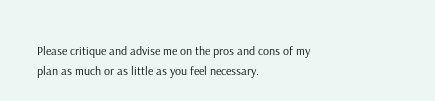Please critique and advise me on the pros and cons of my plan as much or as little as you feel necessary.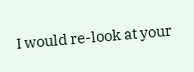I would re-look at your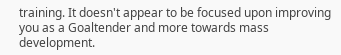training. It doesn't appear to be focused upon improving you as a Goaltender and more towards mass development.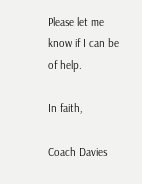Please let me know if I can be of help.

In faith,

Coach Davies